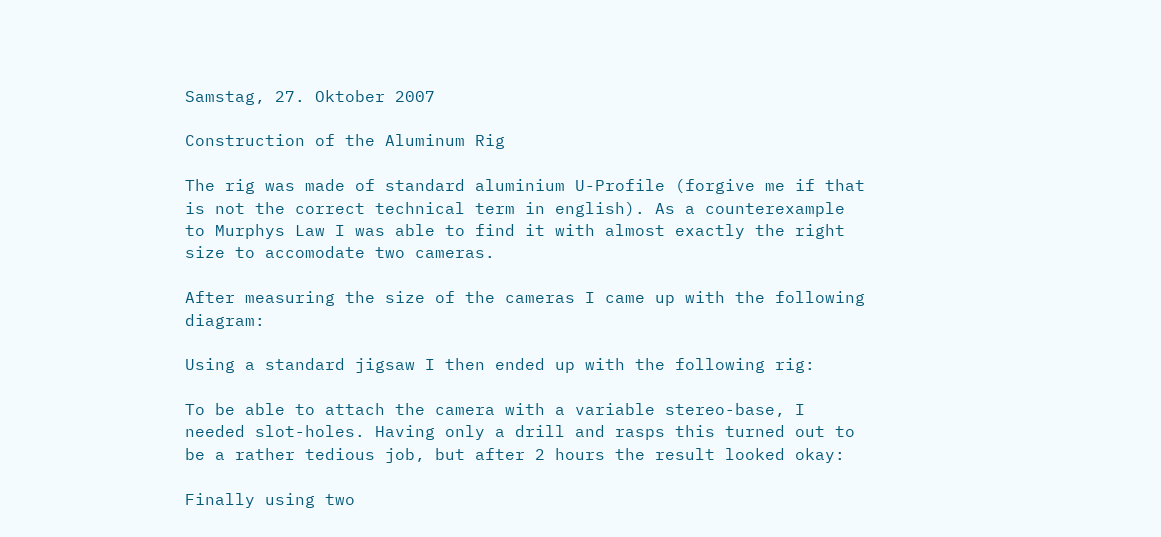Samstag, 27. Oktober 2007

Construction of the Aluminum Rig

The rig was made of standard aluminium U-Profile (forgive me if that is not the correct technical term in english). As a counterexample to Murphys Law I was able to find it with almost exactly the right size to accomodate two cameras.

After measuring the size of the cameras I came up with the following diagram:

Using a standard jigsaw I then ended up with the following rig:

To be able to attach the camera with a variable stereo-base, I needed slot-holes. Having only a drill and rasps this turned out to be a rather tedious job, but after 2 hours the result looked okay:

Finally using two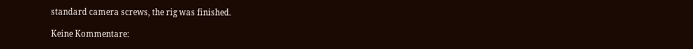standard camera screws, the rig was finished.

Keine Kommentare: